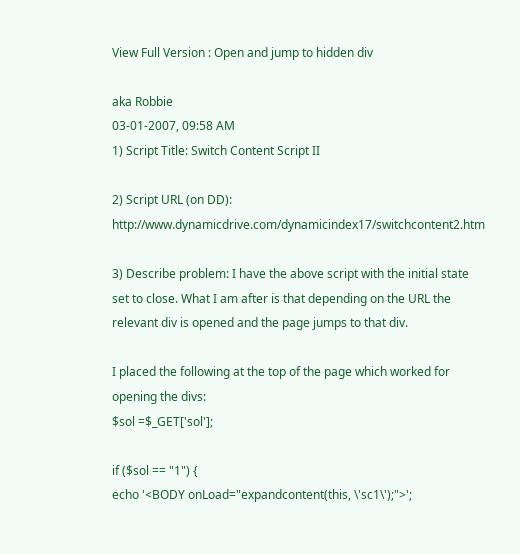View Full Version : Open and jump to hidden div

aka Robbie
03-01-2007, 09:58 AM
1) Script Title: Switch Content Script II

2) Script URL (on DD): http://www.dynamicdrive.com/dynamicindex17/switchcontent2.htm

3) Describe problem: I have the above script with the initial state set to close. What I am after is that depending on the URL the relevant div is opened and the page jumps to that div.

I placed the following at the top of the page which worked for opening the divs:
$sol =$_GET['sol'];

if ($sol == "1") {
echo '<BODY onLoad="expandcontent(this, \'sc1\');">';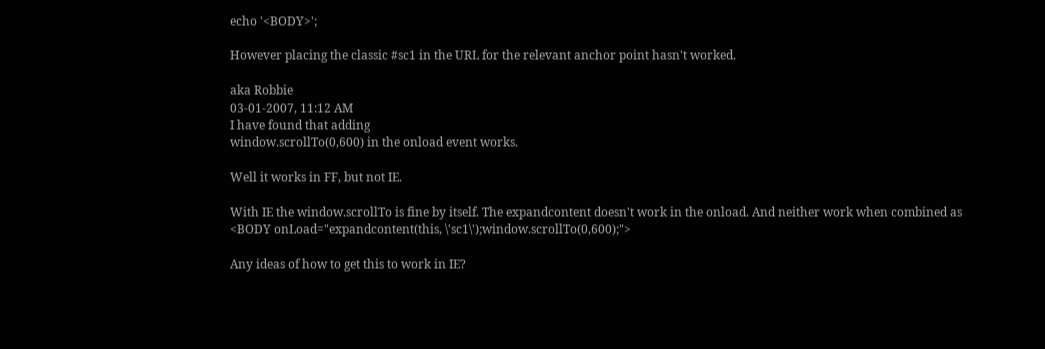echo '<BODY>';

However placing the classic #sc1 in the URL for the relevant anchor point hasn't worked.

aka Robbie
03-01-2007, 11:12 AM
I have found that adding
window.scrollTo(0,600) in the onload event works.

Well it works in FF, but not IE.

With IE the window.scrollTo is fine by itself. The expandcontent doesn't work in the onload. And neither work when combined as
<BODY onLoad="expandcontent(this, \'sc1\');window.scrollTo(0,600);">

Any ideas of how to get this to work in IE?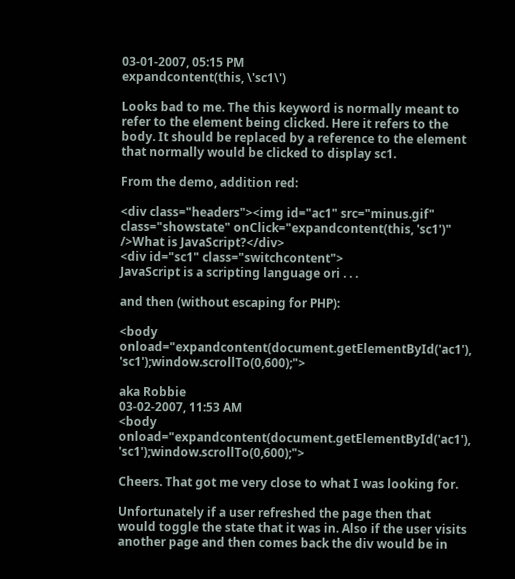03-01-2007, 05:15 PM
expandcontent(this, \'sc1\')

Looks bad to me. The this keyword is normally meant to refer to the element being clicked. Here it refers to the body. It should be replaced by a reference to the element that normally would be clicked to display sc1.

From the demo, addition red:

<div class="headers"><img id="ac1" src="minus.gif" class="showstate" onClick="expandcontent(this, 'sc1')" />What is JavaScript?</div>
<div id="sc1" class="switchcontent">
JavaScript is a scripting language ori . . .

and then (without escaping for PHP):

<body onload="expandcontent(document.getElementById('ac1'), 'sc1');window.scrollTo(0,600);">

aka Robbie
03-02-2007, 11:53 AM
<body onload="expandcontent(document.getElementById('ac1'), 'sc1');window.scrollTo(0,600);">

Cheers. That got me very close to what I was looking for.

Unfortunately if a user refreshed the page then that would toggle the state that it was in. Also if the user visits another page and then comes back the div would be in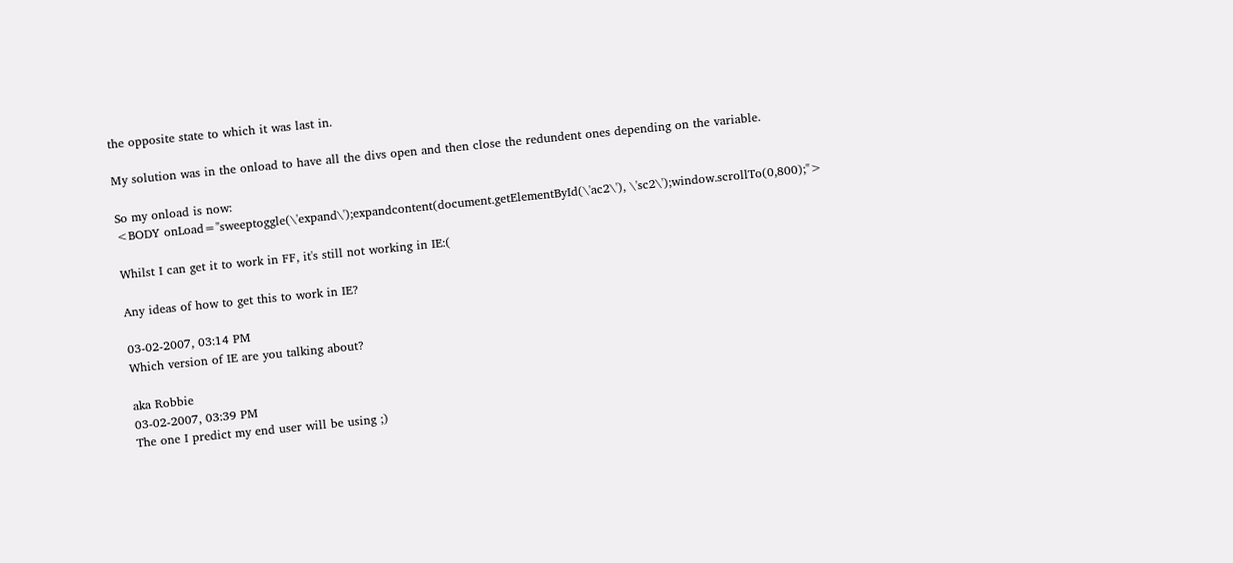the opposite state to which it was last in.

My solution was in the onload to have all the divs open and then close the redundent ones depending on the variable.

So my onload is now:
<BODY onLoad="sweeptoggle(\'expand\');expandcontent(document.getElementById(\'ac2\'), \'sc2\');window.scrollTo(0,800);">

Whilst I can get it to work in FF, it's still not working in IE:(

Any ideas of how to get this to work in IE?

03-02-2007, 03:14 PM
Which version of IE are you talking about?

aka Robbie
03-02-2007, 03:39 PM
The one I predict my end user will be using ;)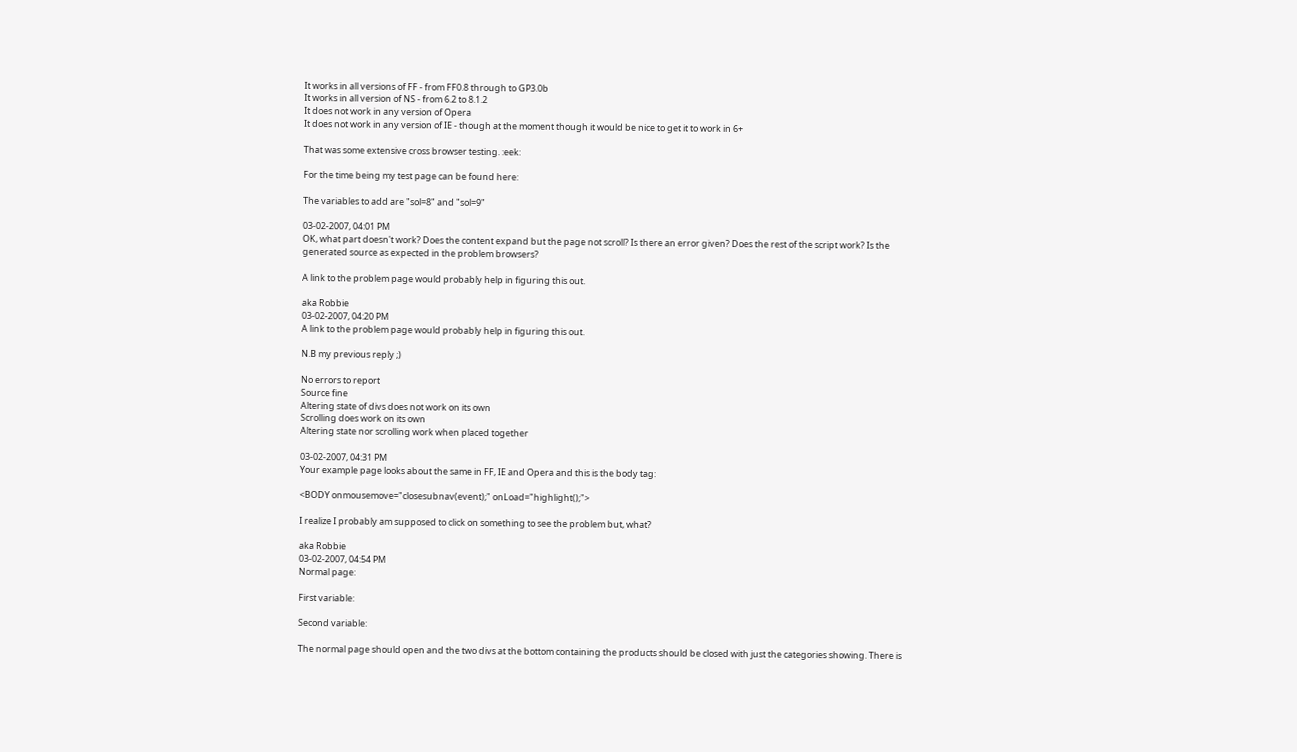It works in all versions of FF - from FF0.8 through to GP3.0b
It works in all version of NS - from 6.2 to 8.1.2
It does not work in any version of Opera
It does not work in any version of IE - though at the moment though it would be nice to get it to work in 6+

That was some extensive cross browser testing. :eek:

For the time being my test page can be found here:

The variables to add are "sol=8" and "sol=9"

03-02-2007, 04:01 PM
OK, what part doesn't work? Does the content expand but the page not scroll? Is there an error given? Does the rest of the script work? Is the generated source as expected in the problem browsers?

A link to the problem page would probably help in figuring this out.

aka Robbie
03-02-2007, 04:20 PM
A link to the problem page would probably help in figuring this out.

N.B my previous reply ;)

No errors to report
Source fine
Altering state of divs does not work on its own
Scrolling does work on its own
Altering state nor scrolling work when placed together

03-02-2007, 04:31 PM
Your example page looks about the same in FF, IE and Opera and this is the body tag:

<BODY onmousemove="closesubnav(event);" onLoad="highlight();">

I realize I probably am supposed to click on something to see the problem but, what?

aka Robbie
03-02-2007, 04:54 PM
Normal page:

First variable:

Second variable:

The normal page should open and the two divs at the bottom containing the products should be closed with just the categories showing. There is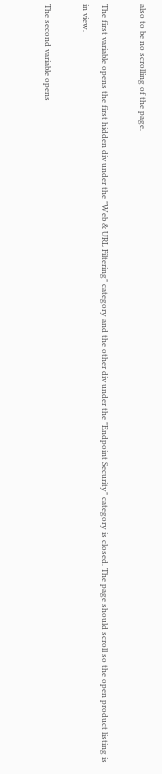also to be no scrolling of the page.

The first variable opens the first hidden div under the "Web & URL Filtering" category and the other div under the "Endpoint Security" category is closed. The page should scroll so the open product listing is in view.

The second variable opens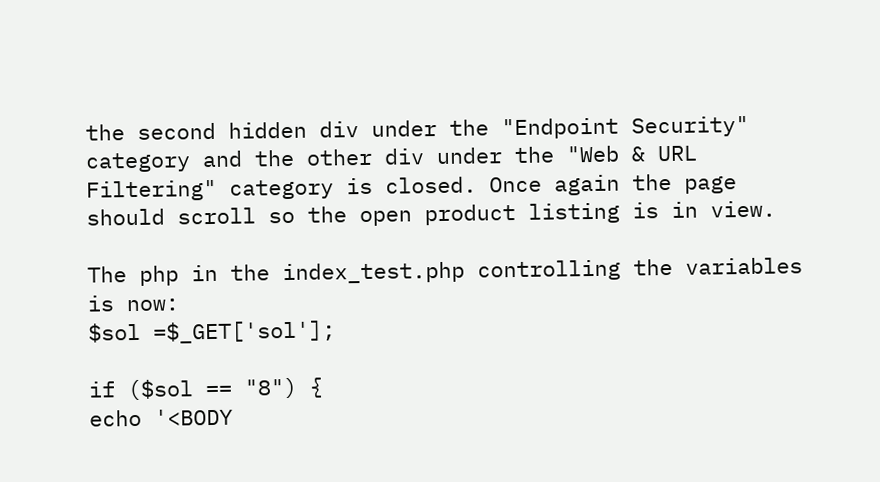the second hidden div under the "Endpoint Security" category and the other div under the "Web & URL Filtering" category is closed. Once again the page should scroll so the open product listing is in view.

The php in the index_test.php controlling the variables is now:
$sol =$_GET['sol'];

if ($sol == "8") {
echo '<BODY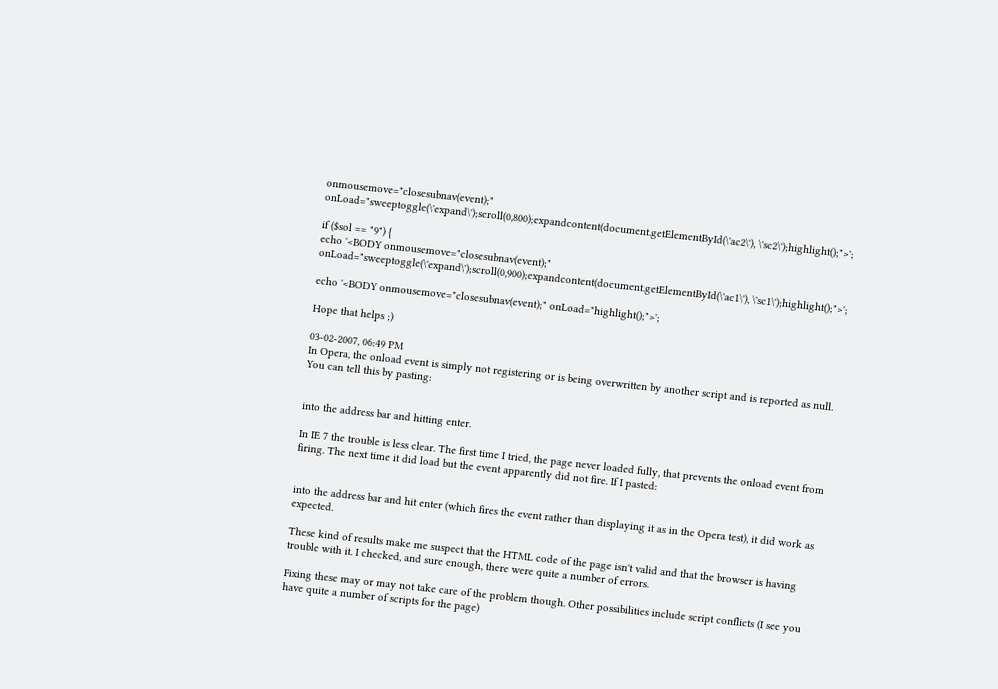onmousemove="closesubnav(event);" onLoad="sweeptoggle(\'expand\');scroll(0,800);expandcontent(document.getElementById(\'ac2\'), \'sc2\');highlight();">';

if ($sol == "9") {
echo '<BODY onmousemove="closesubnav(event);" onLoad="sweeptoggle(\'expand\');scroll(0,900);expandcontent(document.getElementById(\'ac1\'), \'sc1\');highlight();">';

echo '<BODY onmousemove="closesubnav(event);" onLoad="highlight();">';

Hope that helps ;)

03-02-2007, 06:49 PM
In Opera, the onload event is simply not registering or is being overwritten by another script and is reported as null. You can tell this by pasting:


into the address bar and hitting enter.

In IE 7 the trouble is less clear. The first time I tried, the page never loaded fully, that prevents the onload event from firing. The next time it did load but the event apparently did not fire. If I pasted:


into the address bar and hit enter (which fires the event rather than displaying it as in the Opera test), it did work as expected.

These kind of results make me suspect that the HTML code of the page isn't valid and that the browser is having trouble with it. I checked, and sure enough, there were quite a number of errors.

Fixing these may or may not take care of the problem though. Other possibilities include script conflicts (I see you have quite a number of scripts for the page)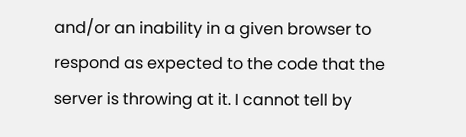and/or an inability in a given browser to respond as expected to the code that the server is throwing at it. I cannot tell by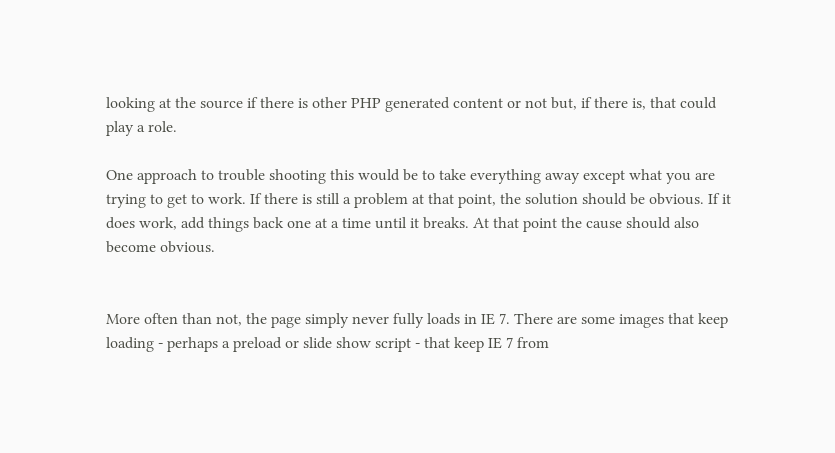looking at the source if there is other PHP generated content or not but, if there is, that could play a role.

One approach to trouble shooting this would be to take everything away except what you are trying to get to work. If there is still a problem at that point, the solution should be obvious. If it does work, add things back one at a time until it breaks. At that point the cause should also become obvious.


More often than not, the page simply never fully loads in IE 7. There are some images that keep loading - perhaps a preload or slide show script - that keep IE 7 from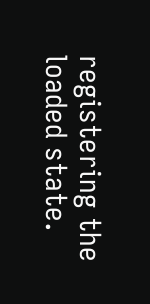registering the loaded state.